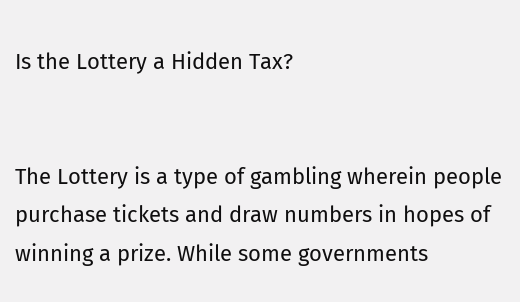Is the Lottery a Hidden Tax?


The Lottery is a type of gambling wherein people purchase tickets and draw numbers in hopes of winning a prize. While some governments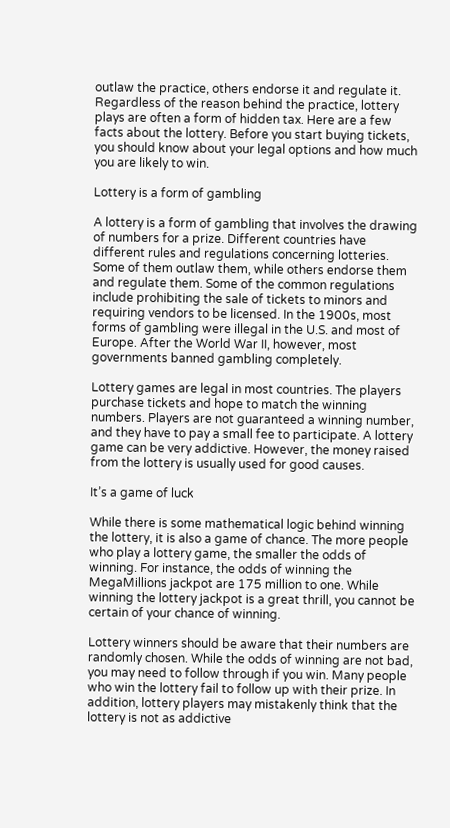outlaw the practice, others endorse it and regulate it. Regardless of the reason behind the practice, lottery plays are often a form of hidden tax. Here are a few facts about the lottery. Before you start buying tickets, you should know about your legal options and how much you are likely to win.

Lottery is a form of gambling

A lottery is a form of gambling that involves the drawing of numbers for a prize. Different countries have different rules and regulations concerning lotteries. Some of them outlaw them, while others endorse them and regulate them. Some of the common regulations include prohibiting the sale of tickets to minors and requiring vendors to be licensed. In the 1900s, most forms of gambling were illegal in the U.S. and most of Europe. After the World War II, however, most governments banned gambling completely.

Lottery games are legal in most countries. The players purchase tickets and hope to match the winning numbers. Players are not guaranteed a winning number, and they have to pay a small fee to participate. A lottery game can be very addictive. However, the money raised from the lottery is usually used for good causes.

It’s a game of luck

While there is some mathematical logic behind winning the lottery, it is also a game of chance. The more people who play a lottery game, the smaller the odds of winning. For instance, the odds of winning the MegaMillions jackpot are 175 million to one. While winning the lottery jackpot is a great thrill, you cannot be certain of your chance of winning.

Lottery winners should be aware that their numbers are randomly chosen. While the odds of winning are not bad, you may need to follow through if you win. Many people who win the lottery fail to follow up with their prize. In addition, lottery players may mistakenly think that the lottery is not as addictive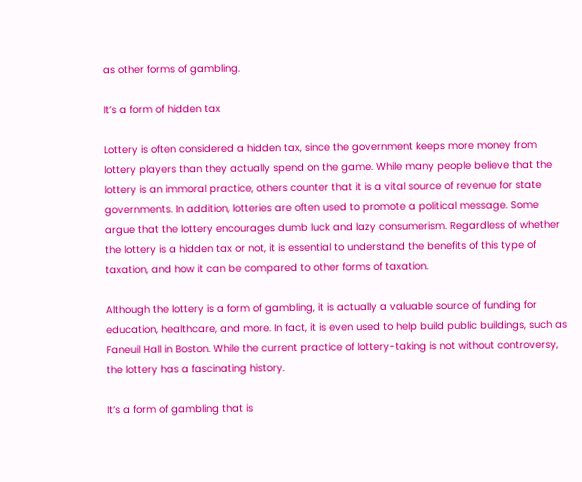as other forms of gambling.

It’s a form of hidden tax

Lottery is often considered a hidden tax, since the government keeps more money from lottery players than they actually spend on the game. While many people believe that the lottery is an immoral practice, others counter that it is a vital source of revenue for state governments. In addition, lotteries are often used to promote a political message. Some argue that the lottery encourages dumb luck and lazy consumerism. Regardless of whether the lottery is a hidden tax or not, it is essential to understand the benefits of this type of taxation, and how it can be compared to other forms of taxation.

Although the lottery is a form of gambling, it is actually a valuable source of funding for education, healthcare, and more. In fact, it is even used to help build public buildings, such as Faneuil Hall in Boston. While the current practice of lottery-taking is not without controversy, the lottery has a fascinating history.

It’s a form of gambling that is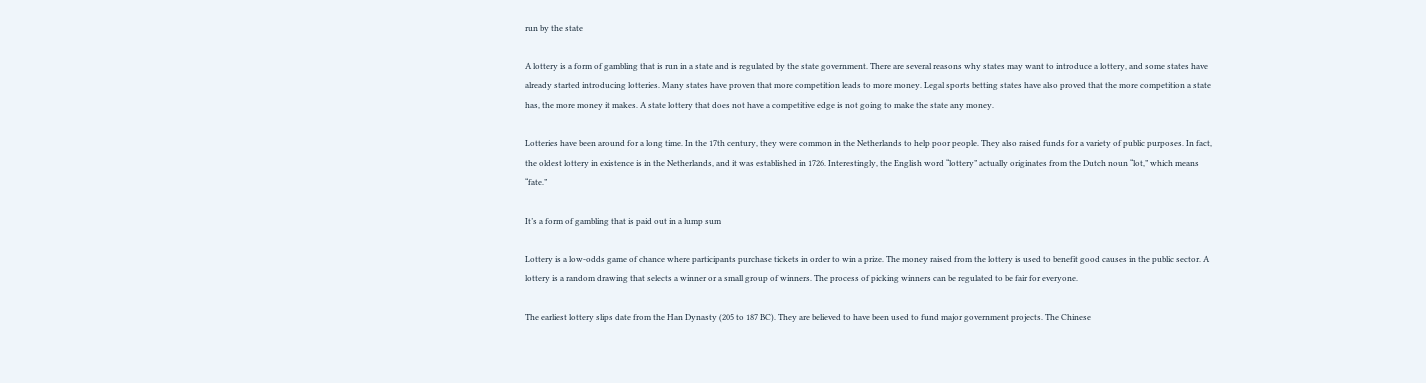run by the state

A lottery is a form of gambling that is run in a state and is regulated by the state government. There are several reasons why states may want to introduce a lottery, and some states have already started introducing lotteries. Many states have proven that more competition leads to more money. Legal sports betting states have also proved that the more competition a state has, the more money it makes. A state lottery that does not have a competitive edge is not going to make the state any money.

Lotteries have been around for a long time. In the 17th century, they were common in the Netherlands to help poor people. They also raised funds for a variety of public purposes. In fact, the oldest lottery in existence is in the Netherlands, and it was established in 1726. Interestingly, the English word “lottery” actually originates from the Dutch noun “lot,” which means “fate.”

It’s a form of gambling that is paid out in a lump sum

Lottery is a low-odds game of chance where participants purchase tickets in order to win a prize. The money raised from the lottery is used to benefit good causes in the public sector. A lottery is a random drawing that selects a winner or a small group of winners. The process of picking winners can be regulated to be fair for everyone.

The earliest lottery slips date from the Han Dynasty (205 to 187 BC). They are believed to have been used to fund major government projects. The Chinese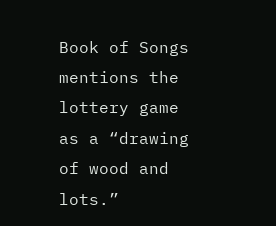Book of Songs mentions the lottery game as a “drawing of wood and lots.”